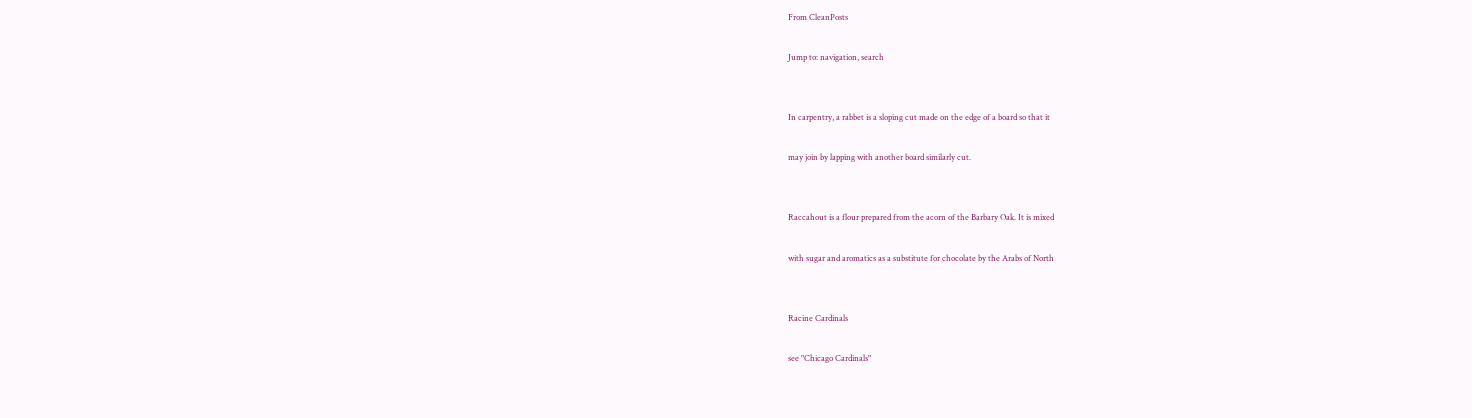From CleanPosts

Jump to: navigation, search


In carpentry, a rabbet is a sloping cut made on the edge of a board so that it

may join by lapping with another board similarly cut.


Raccahout is a flour prepared from the acorn of the Barbary Oak. It is mixed

with sugar and aromatics as a substitute for chocolate by the Arabs of North


Racine Cardinals

see "Chicago Cardinals"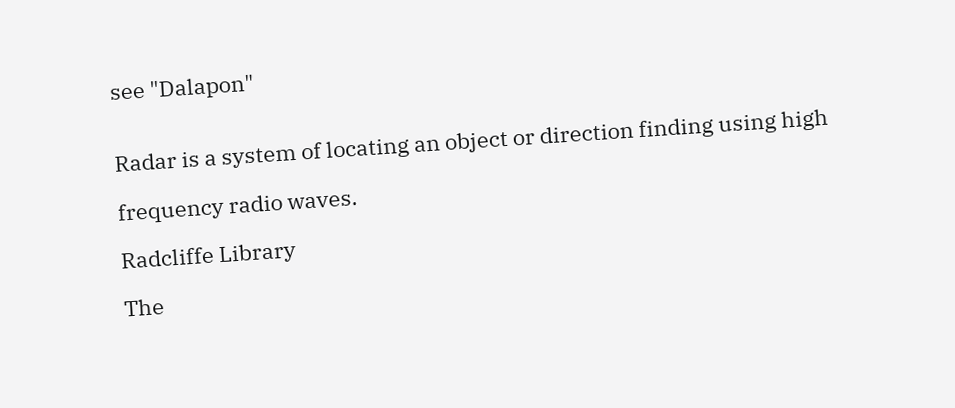see "Dalapon"


Radar is a system of locating an object or direction finding using high

frequency radio waves.

Radcliffe Library

The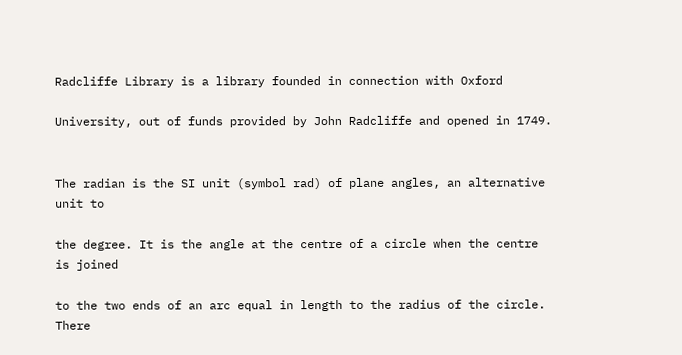Radcliffe Library is a library founded in connection with Oxford

University, out of funds provided by John Radcliffe and opened in 1749.


The radian is the SI unit (symbol rad) of plane angles, an alternative unit to

the degree. It is the angle at the centre of a circle when the centre is joined

to the two ends of an arc equal in length to the radius of the circle. There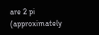are 2 pi (approximately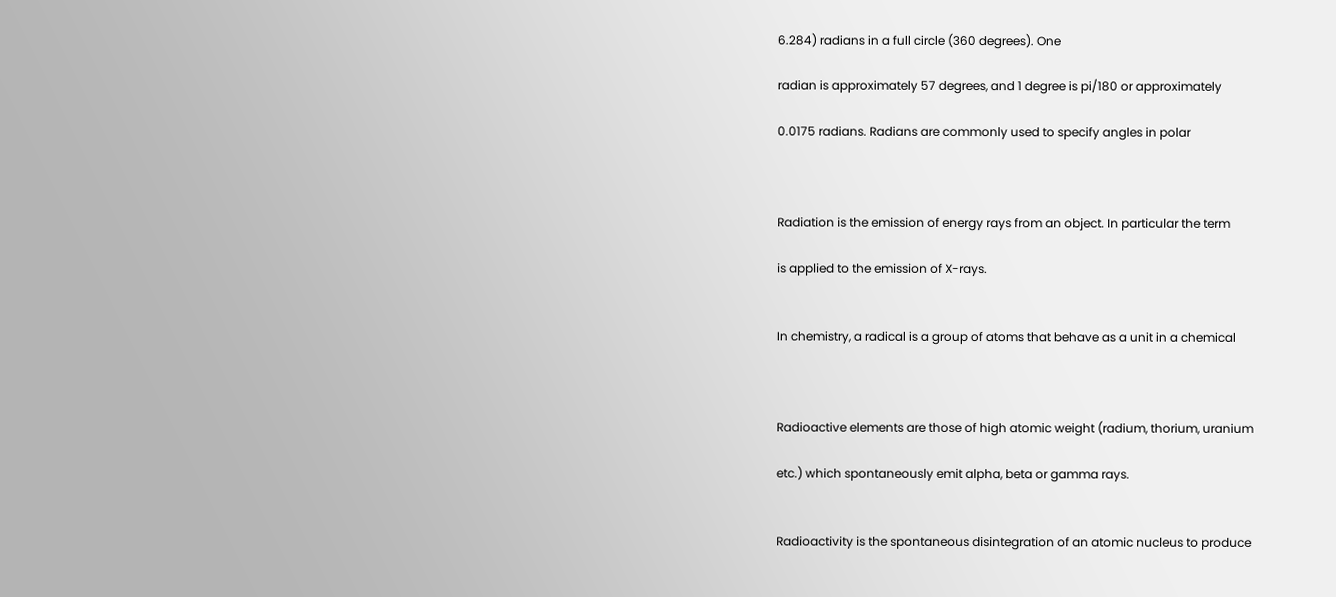6.284) radians in a full circle (360 degrees). One

radian is approximately 57 degrees, and 1 degree is pi/180 or approximately

0.0175 radians. Radians are commonly used to specify angles in polar



Radiation is the emission of energy rays from an object. In particular the term

is applied to the emission of X-rays.


In chemistry, a radical is a group of atoms that behave as a unit in a chemical



Radioactive elements are those of high atomic weight (radium, thorium, uranium

etc.) which spontaneously emit alpha, beta or gamma rays.


Radioactivity is the spontaneous disintegration of an atomic nucleus to produce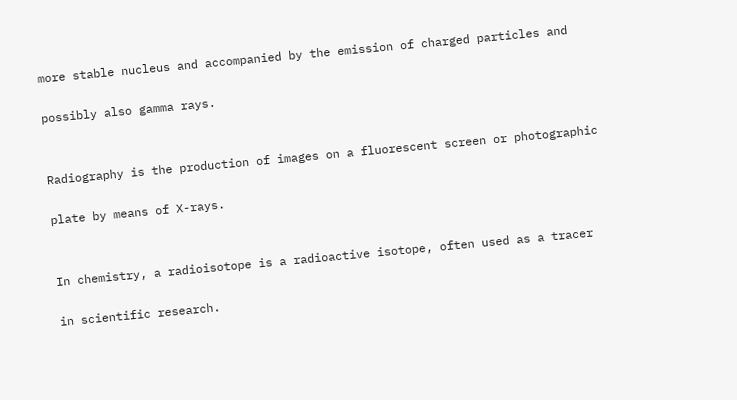more stable nucleus and accompanied by the emission of charged particles and

possibly also gamma rays.


Radiography is the production of images on a fluorescent screen or photographic

plate by means of X-rays.


In chemistry, a radioisotope is a radioactive isotope, often used as a tracer

in scientific research.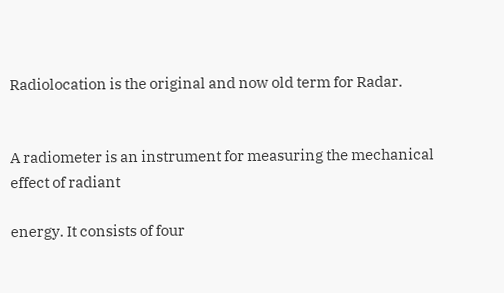Radiolocation is the original and now old term for Radar.


A radiometer is an instrument for measuring the mechanical effect of radiant

energy. It consists of four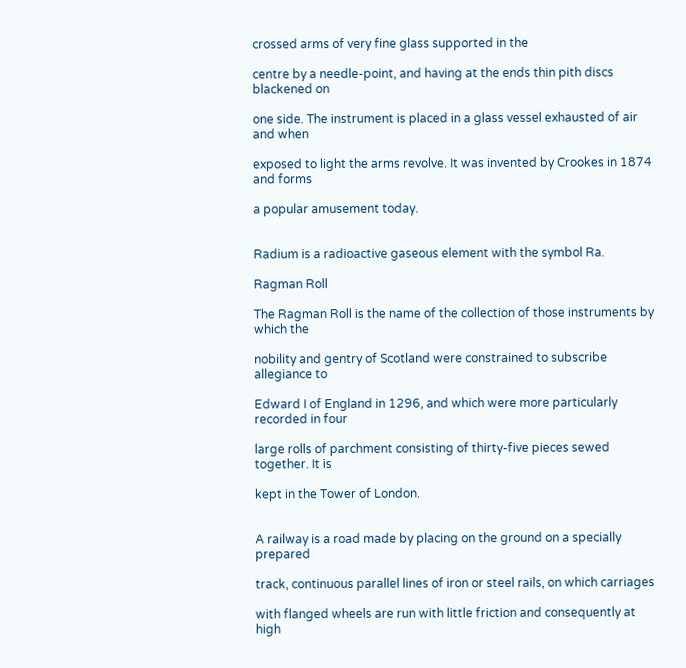crossed arms of very fine glass supported in the

centre by a needle-point, and having at the ends thin pith discs blackened on

one side. The instrument is placed in a glass vessel exhausted of air and when

exposed to light the arms revolve. It was invented by Crookes in 1874 and forms

a popular amusement today.


Radium is a radioactive gaseous element with the symbol Ra.

Ragman Roll

The Ragman Roll is the name of the collection of those instruments by which the

nobility and gentry of Scotland were constrained to subscribe allegiance to

Edward I of England in 1296, and which were more particularly recorded in four

large rolls of parchment consisting of thirty-five pieces sewed together. It is

kept in the Tower of London.


A railway is a road made by placing on the ground on a specially prepared

track, continuous parallel lines of iron or steel rails, on which carriages

with flanged wheels are run with little friction and consequently at high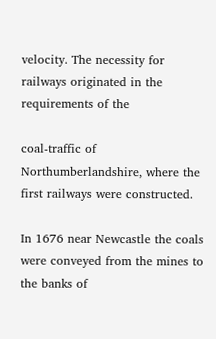velocity. The necessity for railways originated in the requirements of the

coal-traffic of Northumberlandshire, where the first railways were constructed.

In 1676 near Newcastle the coals were conveyed from the mines to the banks of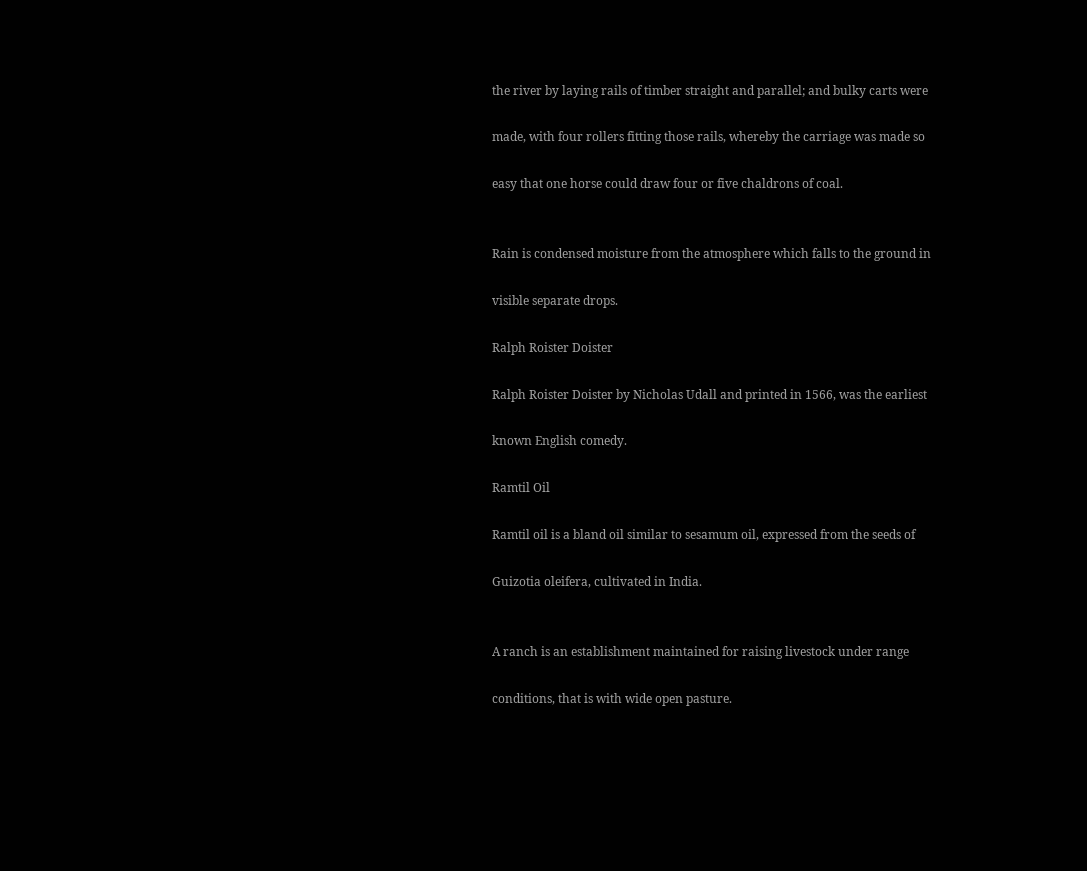the river by laying rails of timber straight and parallel; and bulky carts were

made, with four rollers fitting those rails, whereby the carriage was made so

easy that one horse could draw four or five chaldrons of coal.


Rain is condensed moisture from the atmosphere which falls to the ground in

visible separate drops.

Ralph Roister Doister

Ralph Roister Doister by Nicholas Udall and printed in 1566, was the earliest

known English comedy.

Ramtil Oil

Ramtil oil is a bland oil similar to sesamum oil, expressed from the seeds of

Guizotia oleifera, cultivated in India.


A ranch is an establishment maintained for raising livestock under range

conditions, that is with wide open pasture.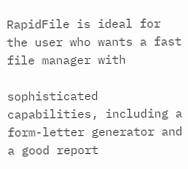RapidFile is ideal for the user who wants a fast file manager with

sophisticated capabilities, including a form-letter generator and a good report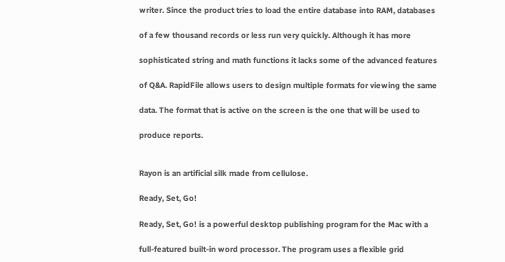writer. Since the product tries to load the entire database into RAM, databases

of a few thousand records or less run very quickly. Although it has more

sophisticated string and math functions it lacks some of the advanced features

of Q&A. RapidFile allows users to design multiple formats for viewing the same

data. The format that is active on the screen is the one that will be used to

produce reports.


Rayon is an artificial silk made from cellulose.

Ready, Set, Go!

Ready, Set, Go! is a powerful desktop publishing program for the Mac with a

full-featured built-in word processor. The program uses a flexible grid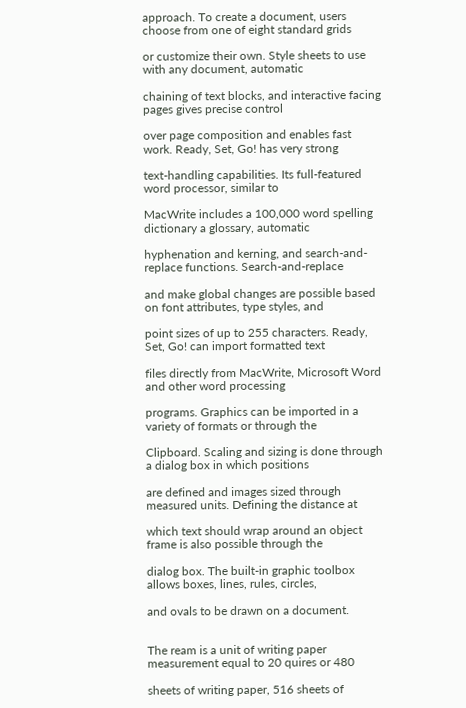approach. To create a document, users choose from one of eight standard grids

or customize their own. Style sheets to use with any document, automatic

chaining of text blocks, and interactive facing pages gives precise control

over page composition and enables fast work. Ready, Set, Go! has very strong

text-handling capabilities. Its full-featured word processor, similar to

MacWrite includes a 100,000 word spelling dictionary a glossary, automatic

hyphenation and kerning, and search-and-replace functions. Search-and-replace

and make global changes are possible based on font attributes, type styles, and

point sizes of up to 255 characters. Ready, Set, Go! can import formatted text

files directly from MacWrite, Microsoft Word and other word processing

programs. Graphics can be imported in a variety of formats or through the

Clipboard. Scaling and sizing is done through a dialog box in which positions

are defined and images sized through measured units. Defining the distance at

which text should wrap around an object frame is also possible through the

dialog box. The built-in graphic toolbox allows boxes, lines, rules, circles,

and ovals to be drawn on a document.


The ream is a unit of writing paper measurement equal to 20 quires or 480

sheets of writing paper, 516 sheets of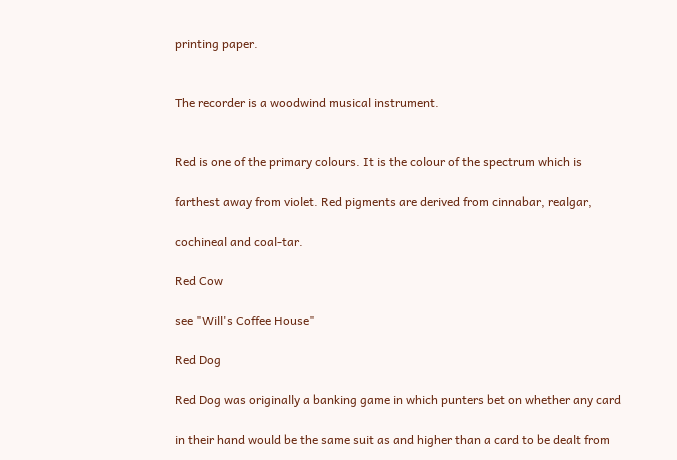printing paper.


The recorder is a woodwind musical instrument.


Red is one of the primary colours. It is the colour of the spectrum which is

farthest away from violet. Red pigments are derived from cinnabar, realgar,

cochineal and coal-tar.

Red Cow

see "Will's Coffee House"

Red Dog

Red Dog was originally a banking game in which punters bet on whether any card

in their hand would be the same suit as and higher than a card to be dealt from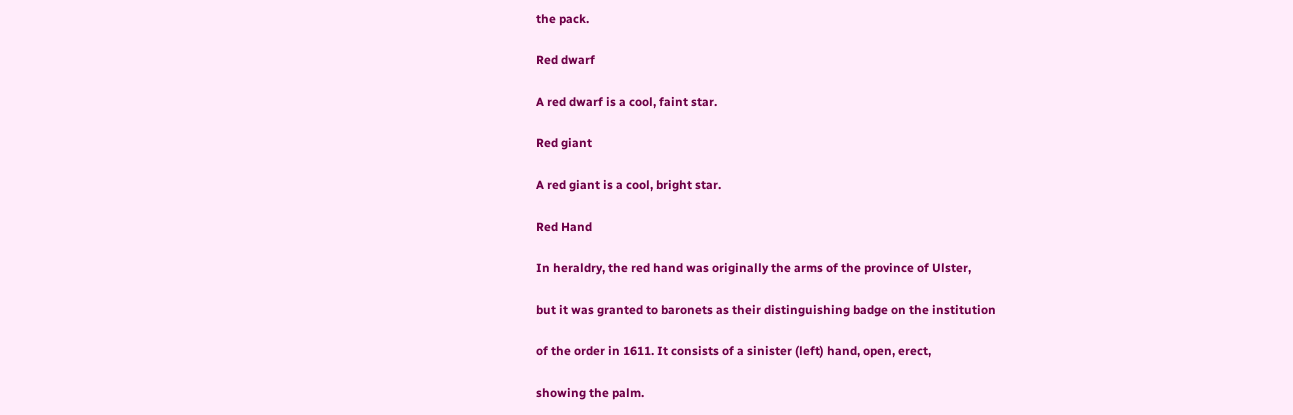the pack.

Red dwarf

A red dwarf is a cool, faint star.

Red giant

A red giant is a cool, bright star.

Red Hand

In heraldry, the red hand was originally the arms of the province of Ulster,

but it was granted to baronets as their distinguishing badge on the institution

of the order in 1611. It consists of a sinister (left) hand, open, erect,

showing the palm.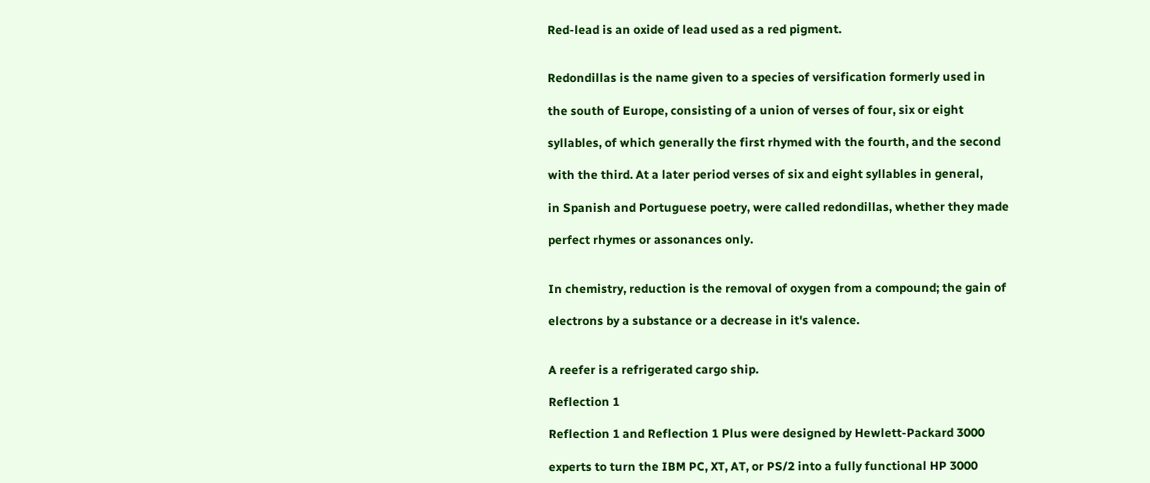Red-lead is an oxide of lead used as a red pigment.


Redondillas is the name given to a species of versification formerly used in

the south of Europe, consisting of a union of verses of four, six or eight

syllables, of which generally the first rhymed with the fourth, and the second

with the third. At a later period verses of six and eight syllables in general,

in Spanish and Portuguese poetry, were called redondillas, whether they made

perfect rhymes or assonances only.


In chemistry, reduction is the removal of oxygen from a compound; the gain of

electrons by a substance or a decrease in it's valence.


A reefer is a refrigerated cargo ship.

Reflection 1

Reflection 1 and Reflection 1 Plus were designed by Hewlett-Packard 3000

experts to turn the IBM PC, XT, AT, or PS/2 into a fully functional HP 3000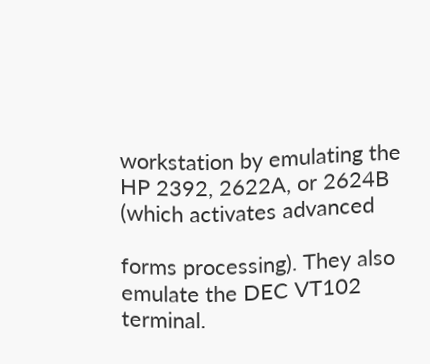workstation by emulating the HP 2392, 2622A, or 2624B (which activates advanced

forms processing). They also emulate the DEC VT102 terminal.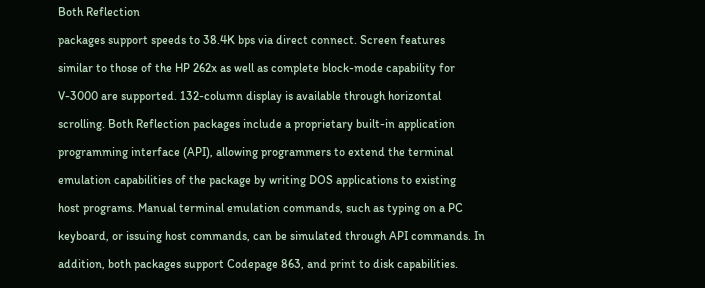Both Reflection

packages support speeds to 38.4K bps via direct connect. Screen features

similar to those of the HP 262x as well as complete block-mode capability for

V-3000 are supported. 132-column display is available through horizontal

scrolling. Both Reflection packages include a proprietary built-in application

programming interface (API), allowing programmers to extend the terminal

emulation capabilities of the package by writing DOS applications to existing

host programs. Manual terminal emulation commands, such as typing on a PC

keyboard, or issuing host commands, can be simulated through API commands. In

addition, both packages support Codepage 863, and print to disk capabilities.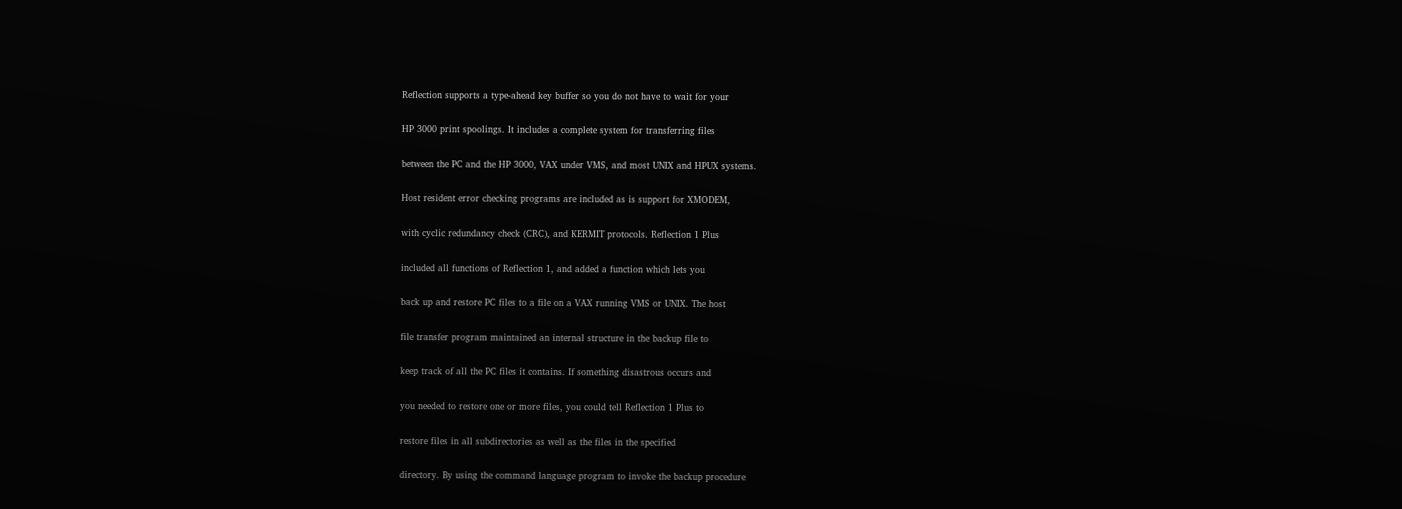Reflection supports a type-ahead key buffer so you do not have to wait for your

HP 3000 print spoolings. It includes a complete system for transferring files

between the PC and the HP 3000, VAX under VMS, and most UNIX and HPUX systems.

Host resident error checking programs are included as is support for XMODEM,

with cyclic redundancy check (CRC), and KERMIT protocols. Reflection 1 Plus

included all functions of Reflection 1, and added a function which lets you

back up and restore PC files to a file on a VAX running VMS or UNIX. The host

file transfer program maintained an internal structure in the backup file to

keep track of all the PC files it contains. If something disastrous occurs and

you needed to restore one or more files, you could tell Reflection 1 Plus to

restore files in all subdirectories as well as the files in the specified

directory. By using the command language program to invoke the backup procedure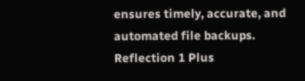ensures timely, accurate, and automated file backups. Reflection 1 Plus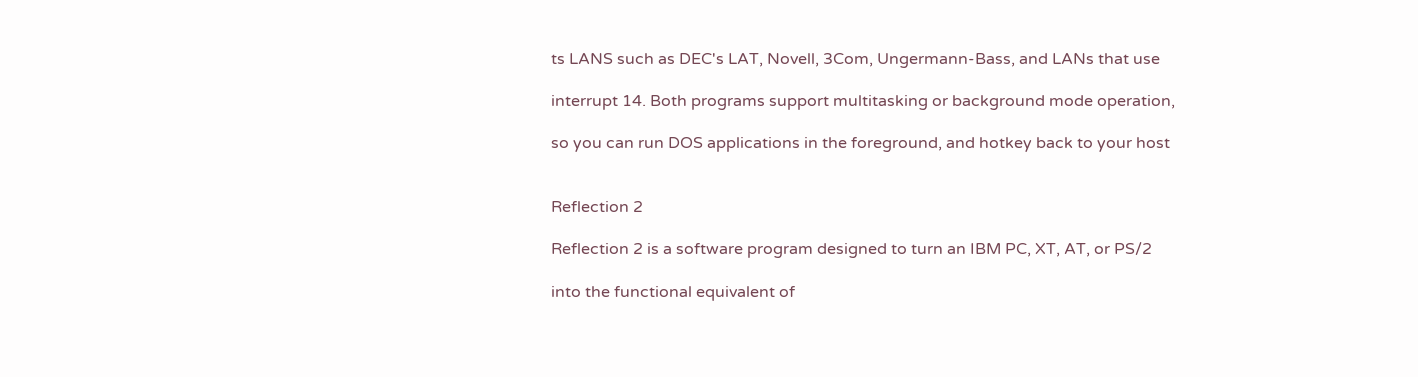ts LANS such as DEC's LAT, Novell, 3Com, Ungermann-Bass, and LANs that use

interrupt 14. Both programs support multitasking or background mode operation,

so you can run DOS applications in the foreground, and hotkey back to your host


Reflection 2

Reflection 2 is a software program designed to turn an IBM PC, XT, AT, or PS/2

into the functional equivalent of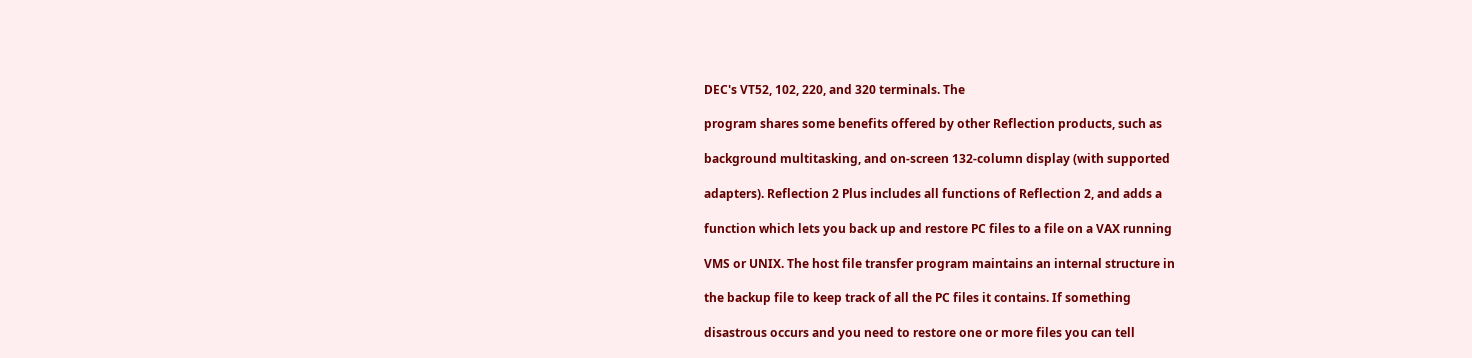DEC's VT52, 102, 220, and 320 terminals. The

program shares some benefits offered by other Reflection products, such as

background multitasking, and on-screen 132-column display (with supported

adapters). Reflection 2 Plus includes all functions of Reflection 2, and adds a

function which lets you back up and restore PC files to a file on a VAX running

VMS or UNIX. The host file transfer program maintains an internal structure in

the backup file to keep track of all the PC files it contains. If something

disastrous occurs and you need to restore one or more files you can tell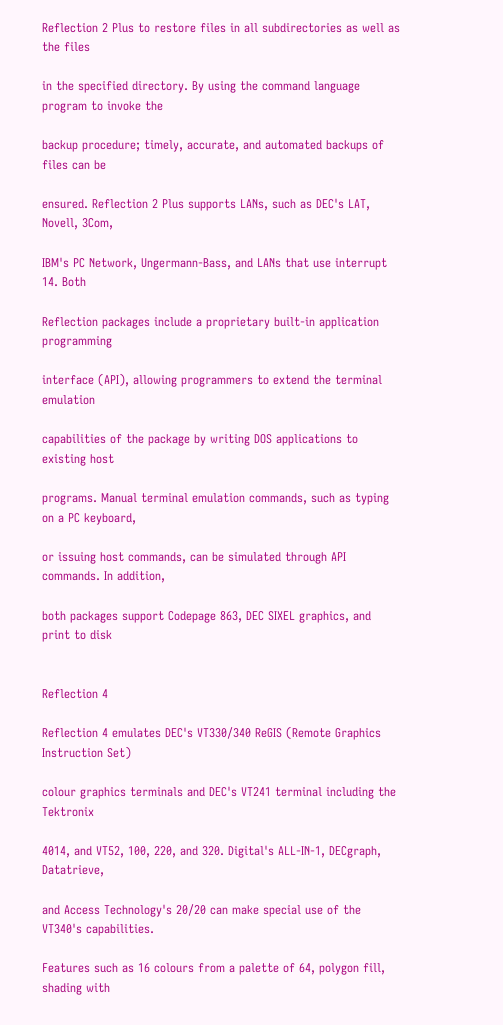Reflection 2 Plus to restore files in all subdirectories as well as the files

in the specified directory. By using the command language program to invoke the

backup procedure; timely, accurate, and automated backups of files can be

ensured. Reflection 2 Plus supports LANs, such as DEC's LAT, Novell, 3Com,

IBM's PC Network, Ungermann-Bass, and LANs that use interrupt 14. Both

Reflection packages include a proprietary built-in application programming

interface (API), allowing programmers to extend the terminal emulation

capabilities of the package by writing DOS applications to existing host

programs. Manual terminal emulation commands, such as typing on a PC keyboard,

or issuing host commands, can be simulated through API commands. In addition,

both packages support Codepage 863, DEC SIXEL graphics, and print to disk


Reflection 4

Reflection 4 emulates DEC's VT330/340 ReGIS (Remote Graphics Instruction Set)

colour graphics terminals and DEC's VT241 terminal including the Tektronix

4014, and VT52, 100, 220, and 320. Digital's ALL-IN-1, DECgraph, Datatrieve,

and Access Technology's 20/20 can make special use of the VT340's capabilities.

Features such as 16 colours from a palette of 64, polygon fill, shading with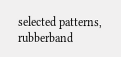selected patterns, rubberband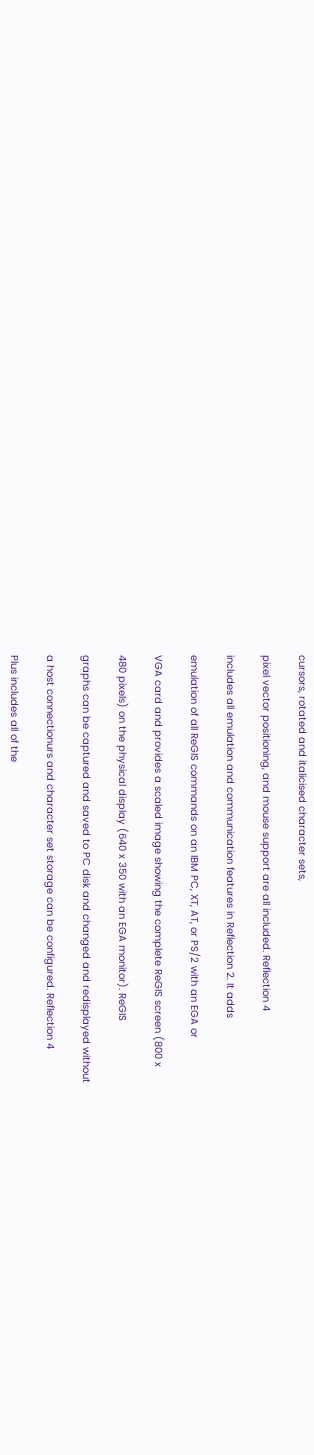cursors, rotated and italicised character sets,

pixel vector positioning, and mouse support are all included. Reflection 4

includes all emulation and communication features in Reflection 2. It adds

emulation of all ReGIS commands on an IBM PC, XT, AT, or PS/2 with an EGA or

VGA card and provides a scaled image showing the complete ReGIS screen (800 x

480 pixels) on the physical display (640 x 350 with an EGA monitor). ReGIS

graphs can be captured and saved to PC disk and changed and redisplayed without

a host connectionurs and character set storage can be configured. Reflection 4

Plus includes all of the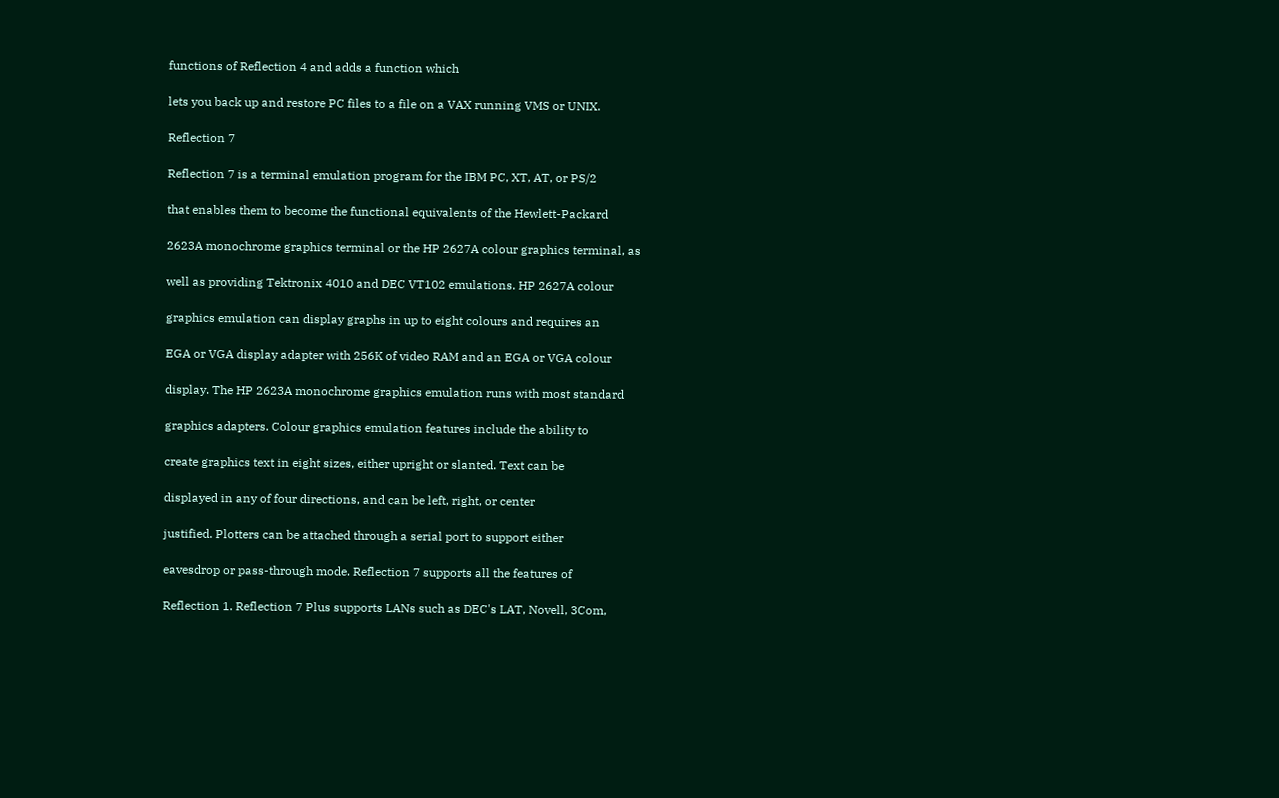functions of Reflection 4 and adds a function which

lets you back up and restore PC files to a file on a VAX running VMS or UNIX.

Reflection 7

Reflection 7 is a terminal emulation program for the IBM PC, XT, AT, or PS/2

that enables them to become the functional equivalents of the Hewlett-Packard

2623A monochrome graphics terminal or the HP 2627A colour graphics terminal, as

well as providing Tektronix 4010 and DEC VT102 emulations. HP 2627A colour

graphics emulation can display graphs in up to eight colours and requires an

EGA or VGA display adapter with 256K of video RAM and an EGA or VGA colour

display. The HP 2623A monochrome graphics emulation runs with most standard

graphics adapters. Colour graphics emulation features include the ability to

create graphics text in eight sizes, either upright or slanted. Text can be

displayed in any of four directions, and can be left, right, or center

justified. Plotters can be attached through a serial port to support either

eavesdrop or pass-through mode. Reflection 7 supports all the features of

Reflection 1. Reflection 7 Plus supports LANs such as DEC's LAT, Novell, 3Com,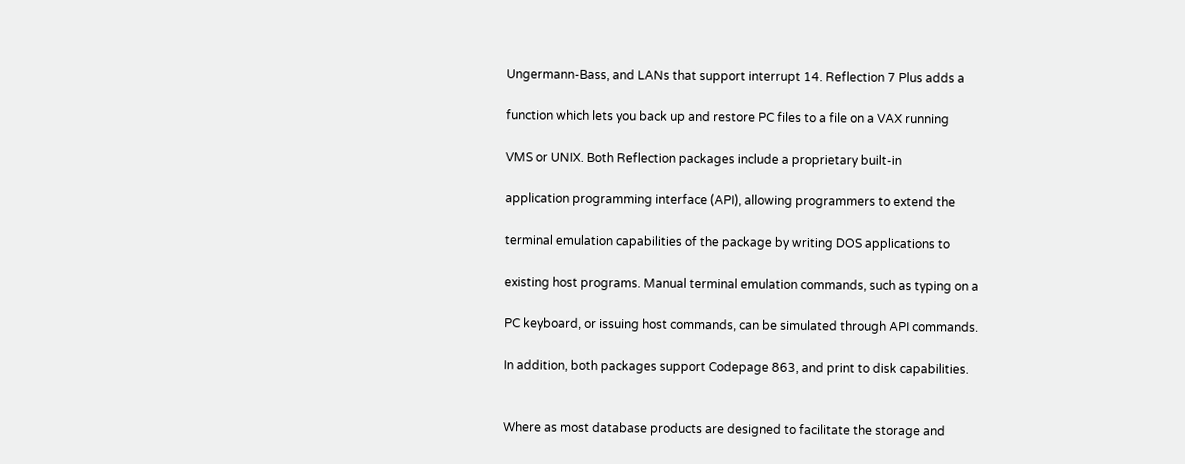Ungermann-Bass, and LANs that support interrupt 14. Reflection 7 Plus adds a

function which lets you back up and restore PC files to a file on a VAX running

VMS or UNIX. Both Reflection packages include a proprietary built-in

application programming interface (API), allowing programmers to extend the

terminal emulation capabilities of the package by writing DOS applications to

existing host programs. Manual terminal emulation commands, such as typing on a

PC keyboard, or issuing host commands, can be simulated through API commands.

In addition, both packages support Codepage 863, and print to disk capabilities.


Where as most database products are designed to facilitate the storage and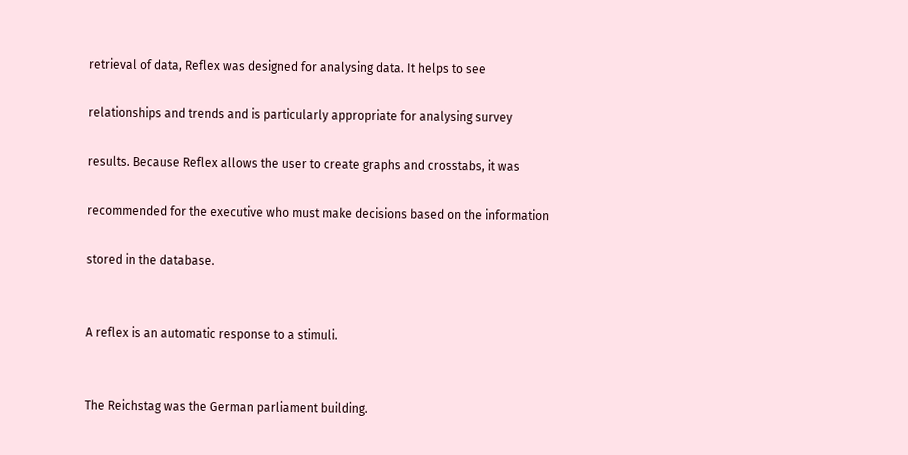retrieval of data, Reflex was designed for analysing data. It helps to see

relationships and trends and is particularly appropriate for analysing survey

results. Because Reflex allows the user to create graphs and crosstabs, it was

recommended for the executive who must make decisions based on the information

stored in the database.


A reflex is an automatic response to a stimuli.


The Reichstag was the German parliament building.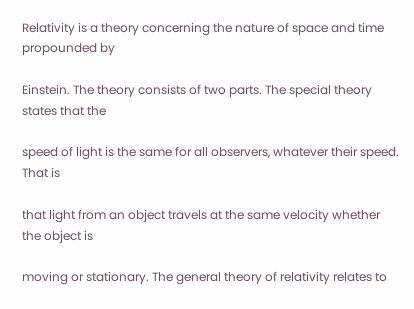Relativity is a theory concerning the nature of space and time propounded by

Einstein. The theory consists of two parts. The special theory states that the

speed of light is the same for all observers, whatever their speed. That is

that light from an object travels at the same velocity whether the object is

moving or stationary. The general theory of relativity relates to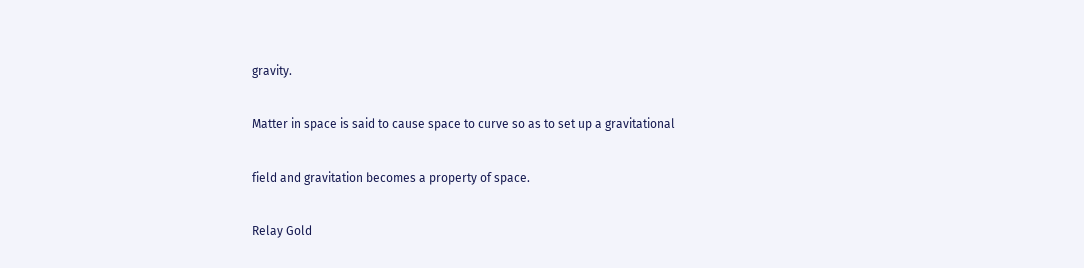gravity.

Matter in space is said to cause space to curve so as to set up a gravitational

field and gravitation becomes a property of space.

Relay Gold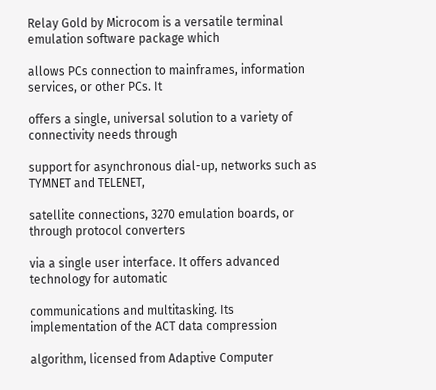Relay Gold by Microcom is a versatile terminal emulation software package which

allows PCs connection to mainframes, information services, or other PCs. It

offers a single, universal solution to a variety of connectivity needs through

support for asynchronous dial-up, networks such as TYMNET and TELENET,

satellite connections, 3270 emulation boards, or through protocol converters

via a single user interface. It offers advanced technology for automatic

communications and multitasking. Its implementation of the ACT data compression

algorithm, licensed from Adaptive Computer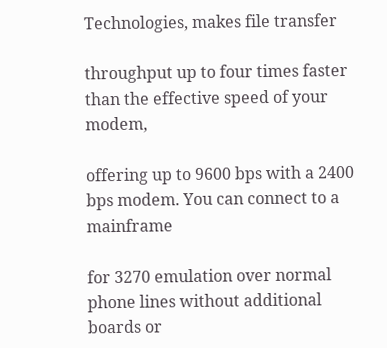Technologies, makes file transfer

throughput up to four times faster than the effective speed of your modem,

offering up to 9600 bps with a 2400 bps modem. You can connect to a mainframe

for 3270 emulation over normal phone lines without additional boards or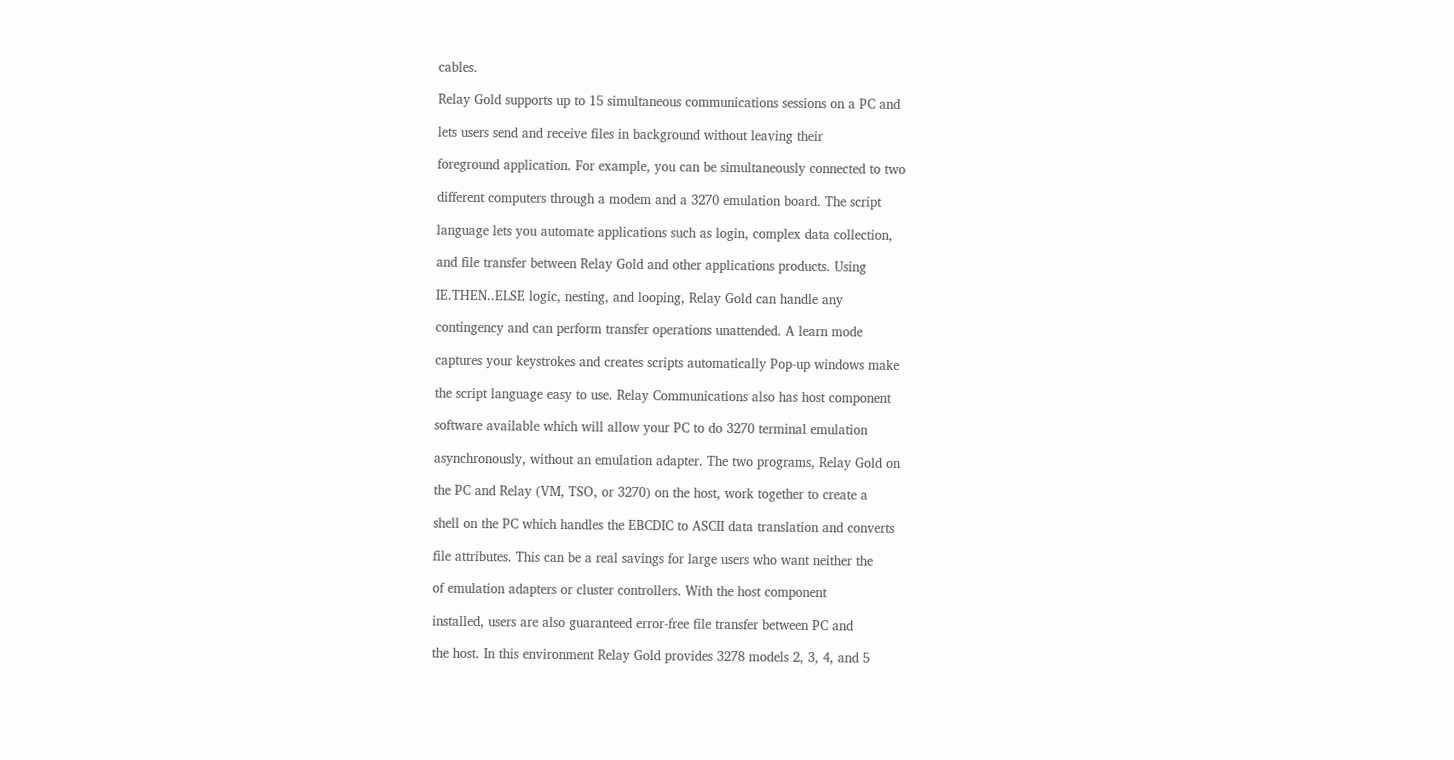cables.

Relay Gold supports up to 15 simultaneous communications sessions on a PC and

lets users send and receive files in background without leaving their

foreground application. For example, you can be simultaneously connected to two

different computers through a modem and a 3270 emulation board. The script

language lets you automate applications such as login, complex data collection,

and file transfer between Relay Gold and other applications products. Using

IE.THEN..ELSE logic, nesting, and looping, Relay Gold can handle any

contingency and can perform transfer operations unattended. A learn mode

captures your keystrokes and creates scripts automatically Pop-up windows make

the script language easy to use. Relay Communications also has host component

software available which will allow your PC to do 3270 terminal emulation

asynchronously, without an emulation adapter. The two programs, Relay Gold on

the PC and Relay (VM, TSO, or 3270) on the host, work together to create a

shell on the PC which handles the EBCDIC to ASCII data translation and converts

file attributes. This can be a real savings for large users who want neither the

of emulation adapters or cluster controllers. With the host component

installed, users are also guaranteed error-free file transfer between PC and

the host. In this environment Relay Gold provides 3278 models 2, 3, 4, and 5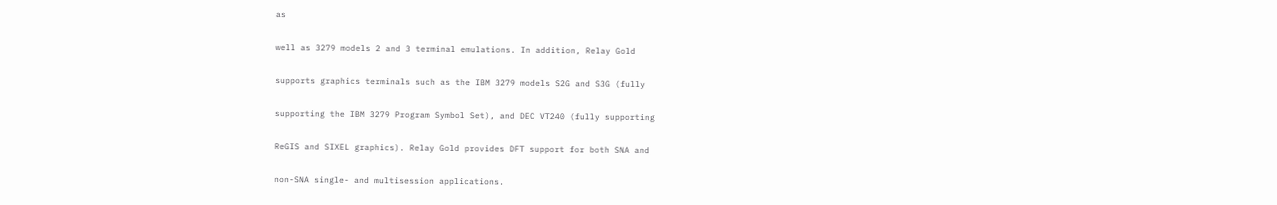as

well as 3279 models 2 and 3 terminal emulations. In addition, Relay Gold

supports graphics terminals such as the IBM 3279 models S2G and S3G (fully

supporting the IBM 3279 Program Symbol Set), and DEC VT240 (fully supporting

ReGIS and SIXEL graphics). Relay Gold provides DFT support for both SNA and

non-SNA single- and multisession applications.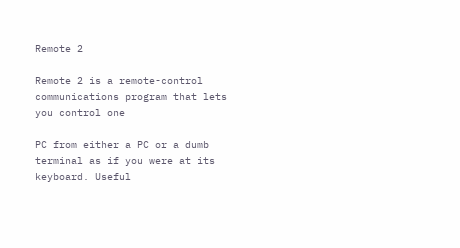Remote 2

Remote 2 is a remote-control communications program that lets you control one

PC from either a PC or a dumb terminal as if you were at its keyboard. Useful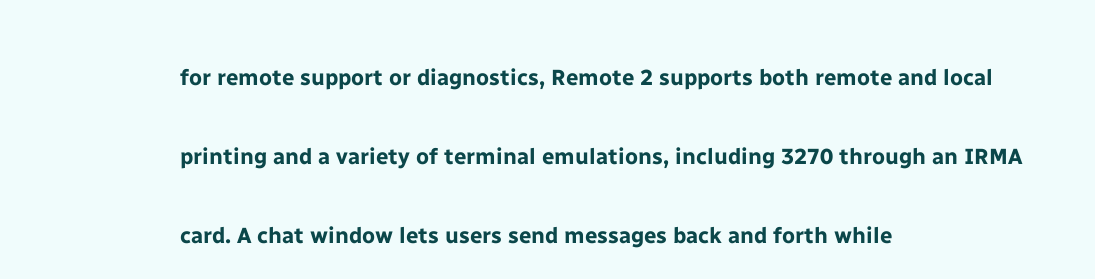for remote support or diagnostics, Remote 2 supports both remote and local

printing and a variety of terminal emulations, including 3270 through an IRMA

card. A chat window lets users send messages back and forth while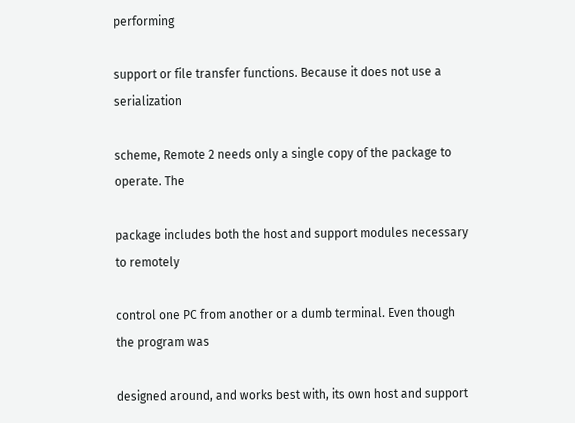performing

support or file transfer functions. Because it does not use a serialization

scheme, Remote 2 needs only a single copy of the package to operate. The

package includes both the host and support modules necessary to remotely

control one PC from another or a dumb terminal. Even though the program was

designed around, and works best with, its own host and support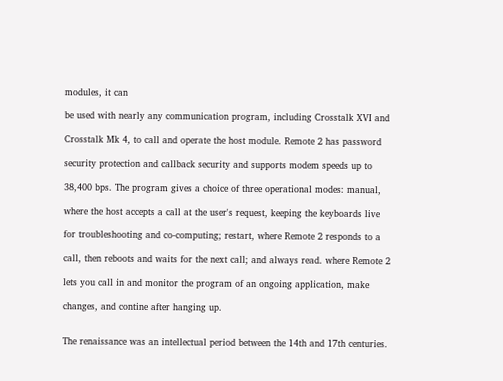modules, it can

be used with nearly any communication program, including Crosstalk XVI and

Crosstalk Mk 4, to call and operate the host module. Remote 2 has password

security protection and callback security and supports modem speeds up to

38,400 bps. The program gives a choice of three operational modes: manual,

where the host accepts a call at the user's request, keeping the keyboards live

for troubleshooting and co-computing; restart, where Remote 2 responds to a

call, then reboots and waits for the next call; and always read. where Remote 2

lets you call in and monitor the program of an ongoing application, make

changes, and contine after hanging up.


The renaissance was an intellectual period between the 14th and 17th centuries.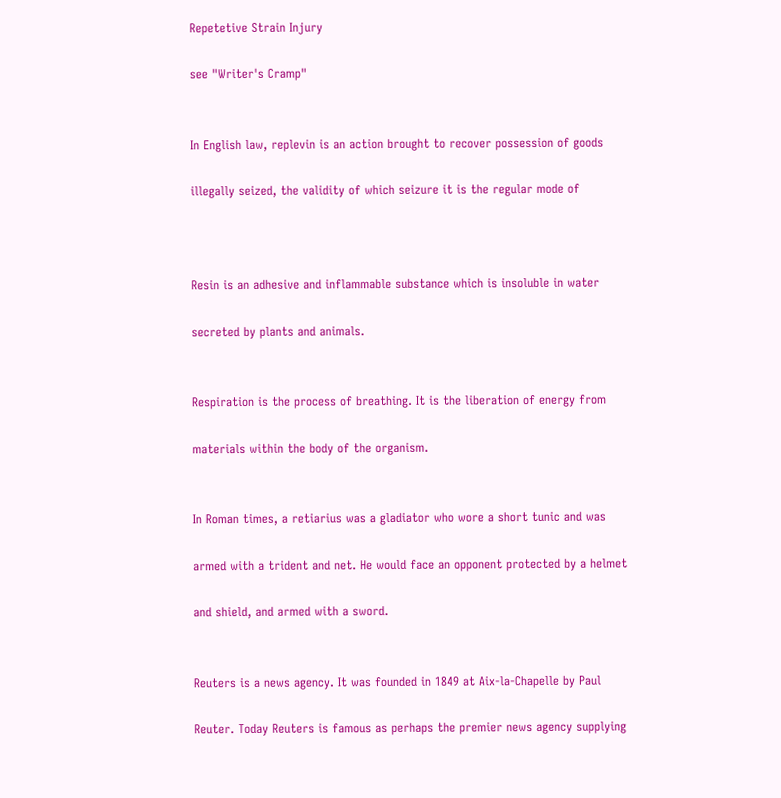Repetetive Strain Injury

see "Writer's Cramp"


In English law, replevin is an action brought to recover possession of goods

illegally seized, the validity of which seizure it is the regular mode of



Resin is an adhesive and inflammable substance which is insoluble in water

secreted by plants and animals.


Respiration is the process of breathing. It is the liberation of energy from

materials within the body of the organism.


In Roman times, a retiarius was a gladiator who wore a short tunic and was

armed with a trident and net. He would face an opponent protected by a helmet

and shield, and armed with a sword.


Reuters is a news agency. It was founded in 1849 at Aix-la-Chapelle by Paul

Reuter. Today Reuters is famous as perhaps the premier news agency supplying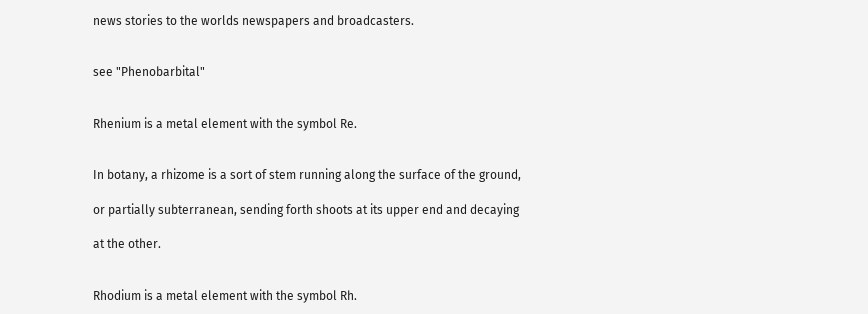news stories to the worlds newspapers and broadcasters.


see "Phenobarbital"


Rhenium is a metal element with the symbol Re.


In botany, a rhizome is a sort of stem running along the surface of the ground,

or partially subterranean, sending forth shoots at its upper end and decaying

at the other.


Rhodium is a metal element with the symbol Rh.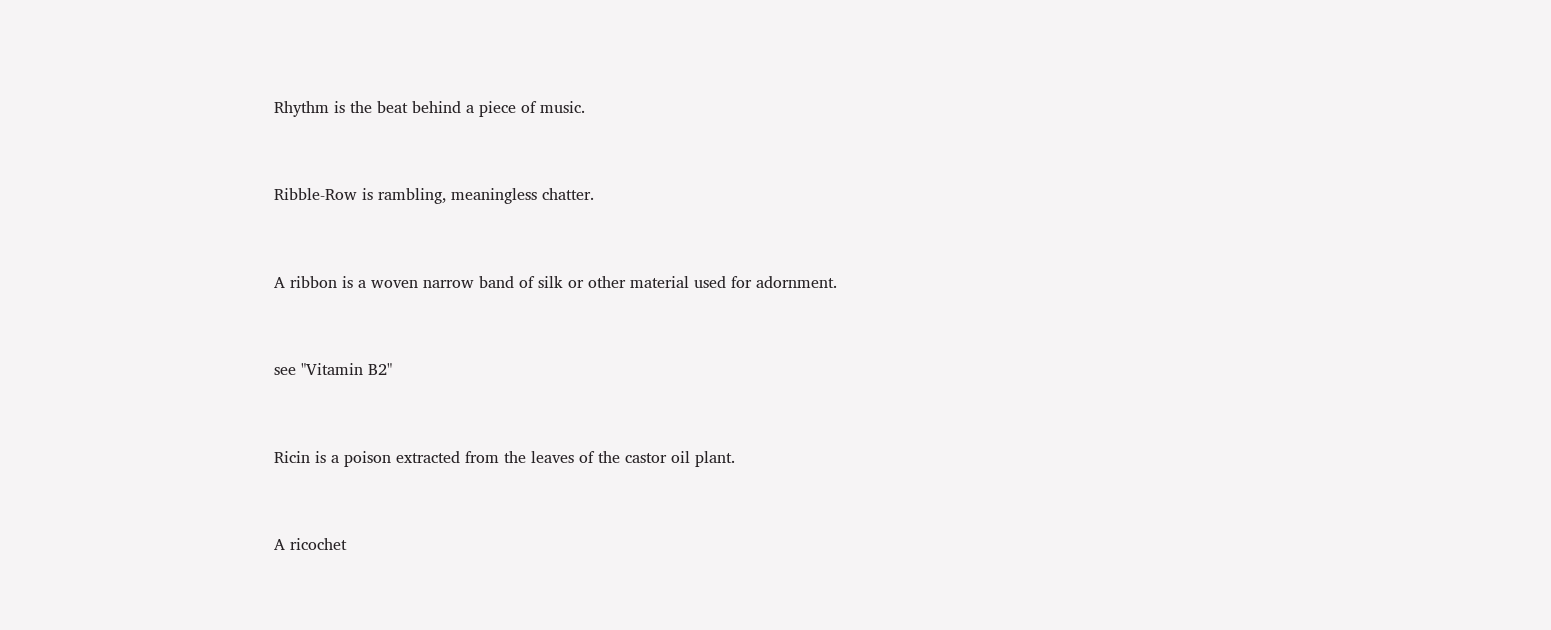Rhythm is the beat behind a piece of music.


Ribble-Row is rambling, meaningless chatter.


A ribbon is a woven narrow band of silk or other material used for adornment.


see "Vitamin B2"


Ricin is a poison extracted from the leaves of the castor oil plant.


A ricochet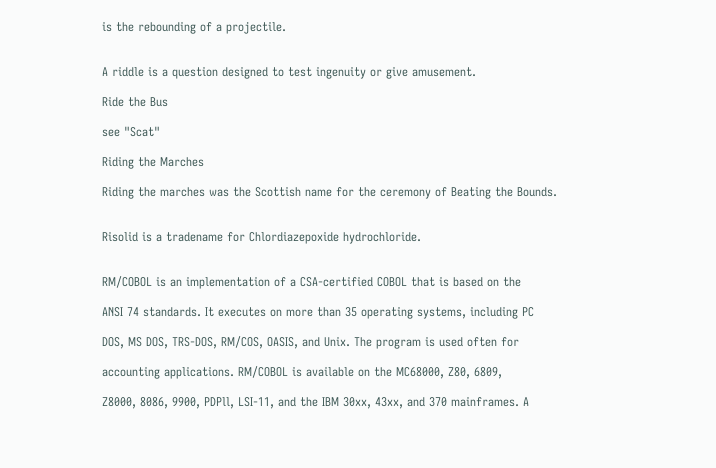is the rebounding of a projectile.


A riddle is a question designed to test ingenuity or give amusement.

Ride the Bus

see "Scat"

Riding the Marches

Riding the marches was the Scottish name for the ceremony of Beating the Bounds.


Risolid is a tradename for Chlordiazepoxide hydrochloride.


RM/COBOL is an implementation of a CSA-certified COBOL that is based on the

ANSI 74 standards. It executes on more than 35 operating systems, including PC

DOS, MS DOS, TRS-DOS, RM/COS, OASIS, and Unix. The program is used often for

accounting applications. RM/COBOL is available on the MC68000, Z80, 6809,

Z8000, 8086, 9900, PDPll, LSI-11, and the IBM 30xx, 43xx, and 370 mainframes. A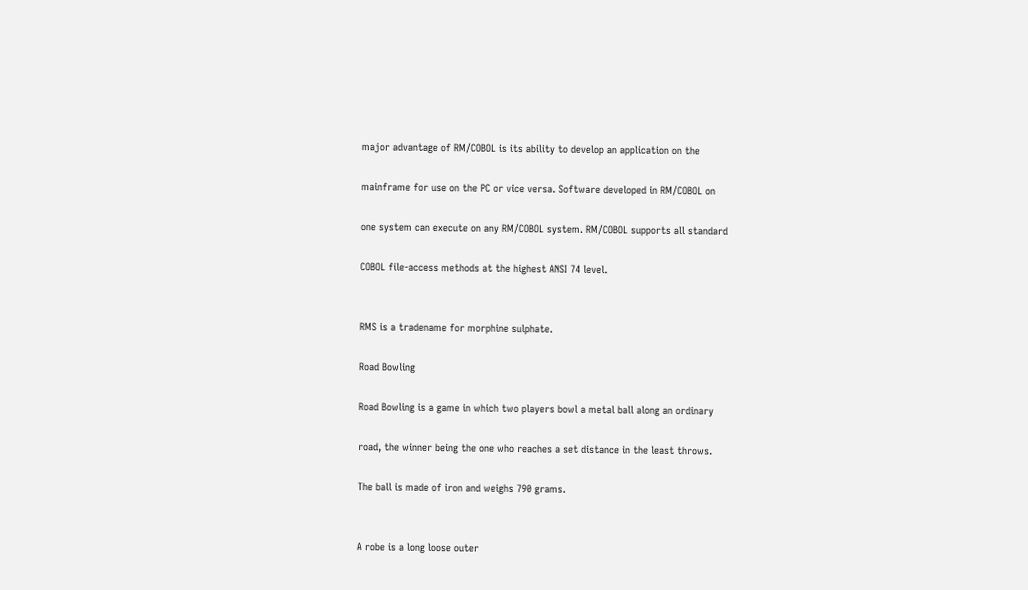major advantage of RM/COBOL is its ability to develop an application on the

mainframe for use on the PC or vice versa. Software developed in RM/COBOL on

one system can execute on any RM/COBOL system. RM/COBOL supports all standard

COBOL file-access methods at the highest ANSI 74 level.


RMS is a tradename for morphine sulphate.

Road Bowling

Road Bowling is a game in which two players bowl a metal ball along an ordinary

road, the winner being the one who reaches a set distance in the least throws.

The ball is made of iron and weighs 790 grams.


A robe is a long loose outer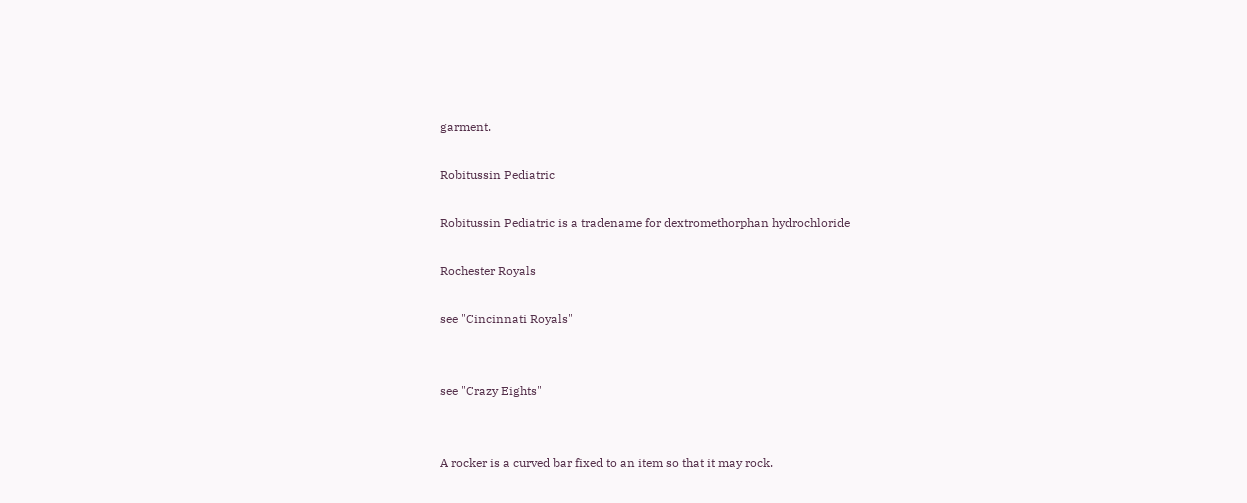garment.

Robitussin Pediatric

Robitussin Pediatric is a tradename for dextromethorphan hydrochloride

Rochester Royals

see "Cincinnati Royals"


see "Crazy Eights"


A rocker is a curved bar fixed to an item so that it may rock.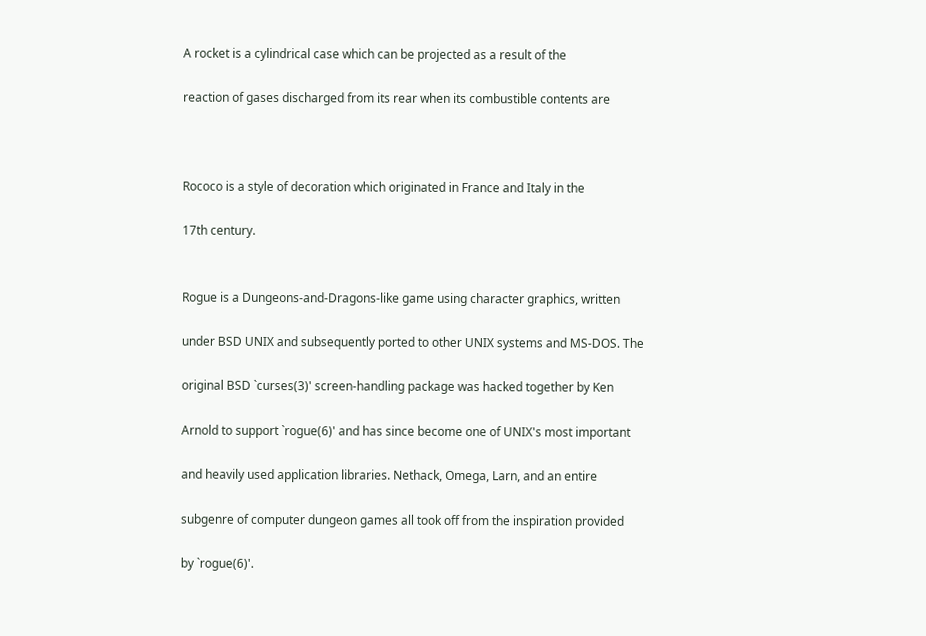A rocket is a cylindrical case which can be projected as a result of the

reaction of gases discharged from its rear when its combustible contents are



Rococo is a style of decoration which originated in France and Italy in the

17th century.


Rogue is a Dungeons-and-Dragons-like game using character graphics, written

under BSD UNIX and subsequently ported to other UNIX systems and MS-DOS. The

original BSD `curses(3)' screen-handling package was hacked together by Ken

Arnold to support `rogue(6)' and has since become one of UNIX's most important

and heavily used application libraries. Nethack, Omega, Larn, and an entire

subgenre of computer dungeon games all took off from the inspiration provided

by `rogue(6)'.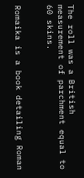The roll was a British measurement of parchment equal to 60 skins.


Romaika is a book detailing Roman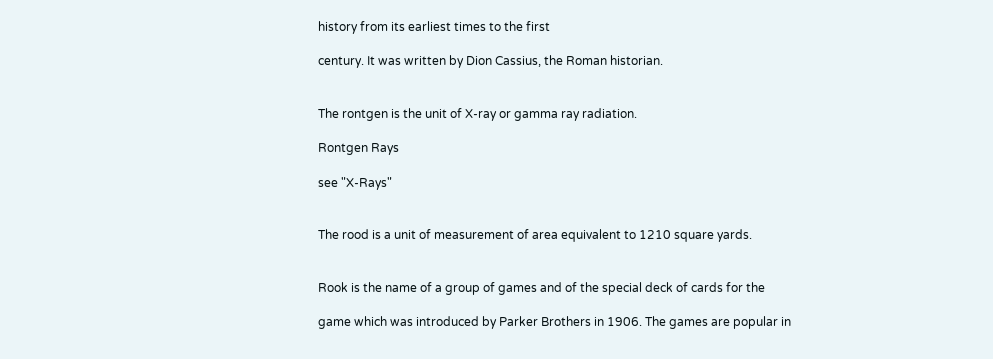history from its earliest times to the first

century. It was written by Dion Cassius, the Roman historian.


The rontgen is the unit of X-ray or gamma ray radiation.

Rontgen Rays

see "X-Rays"


The rood is a unit of measurement of area equivalent to 1210 square yards.


Rook is the name of a group of games and of the special deck of cards for the

game which was introduced by Parker Brothers in 1906. The games are popular in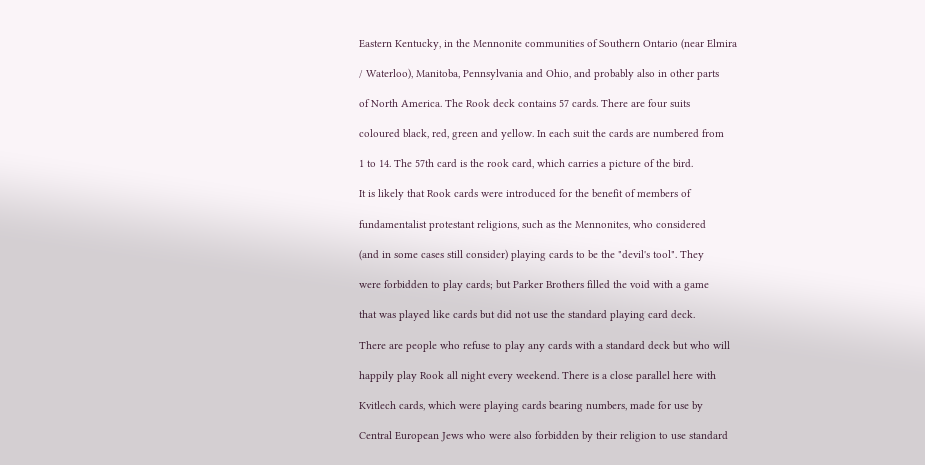Eastern Kentucky, in the Mennonite communities of Southern Ontario (near Elmira

/ Waterloo), Manitoba, Pennsylvania and Ohio, and probably also in other parts

of North America. The Rook deck contains 57 cards. There are four suits

coloured black, red, green and yellow. In each suit the cards are numbered from

1 to 14. The 57th card is the rook card, which carries a picture of the bird.

It is likely that Rook cards were introduced for the benefit of members of

fundamentalist protestant religions, such as the Mennonites, who considered

(and in some cases still consider) playing cards to be the "devil's tool". They

were forbidden to play cards; but Parker Brothers filled the void with a game

that was played like cards but did not use the standard playing card deck.

There are people who refuse to play any cards with a standard deck but who will

happily play Rook all night every weekend. There is a close parallel here with

Kvitlech cards, which were playing cards bearing numbers, made for use by

Central European Jews who were also forbidden by their religion to use standard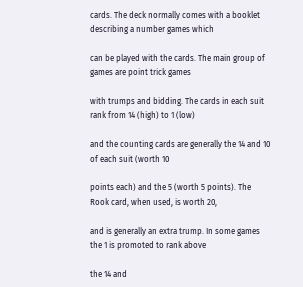cards. The deck normally comes with a booklet describing a number games which

can be played with the cards. The main group of games are point trick games

with trumps and bidding. The cards in each suit rank from 14 (high) to 1 (low)

and the counting cards are generally the 14 and 10 of each suit (worth 10

points each) and the 5 (worth 5 points). The Rook card, when used, is worth 20,

and is generally an extra trump. In some games the 1 is promoted to rank above

the 14 and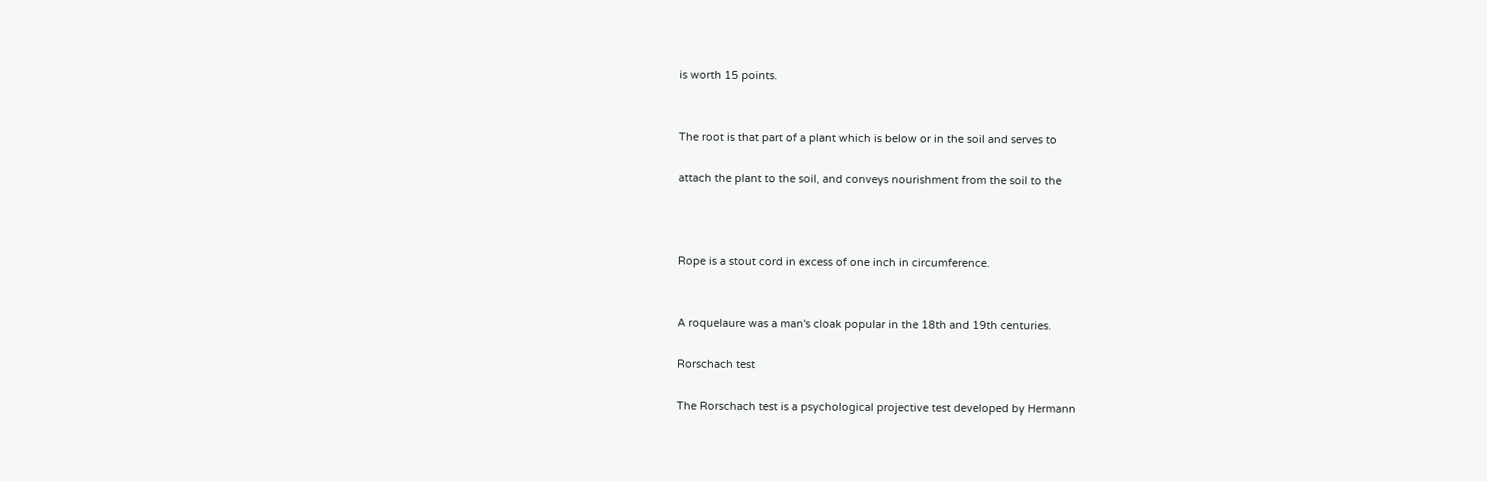is worth 15 points.


The root is that part of a plant which is below or in the soil and serves to

attach the plant to the soil, and conveys nourishment from the soil to the



Rope is a stout cord in excess of one inch in circumference.


A roquelaure was a man's cloak popular in the 18th and 19th centuries.

Rorschach test

The Rorschach test is a psychological projective test developed by Hermann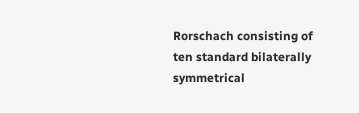Rorschach consisting of ten standard bilaterally symmetrical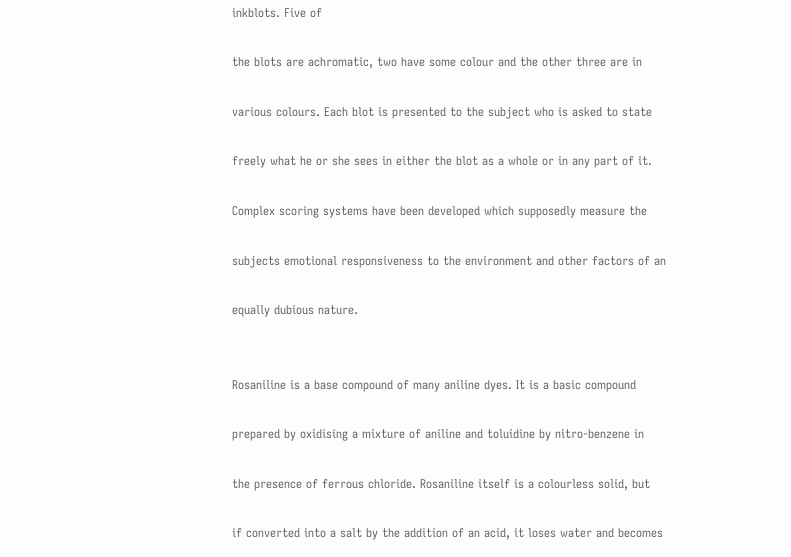inkblots. Five of

the blots are achromatic, two have some colour and the other three are in

various colours. Each blot is presented to the subject who is asked to state

freely what he or she sees in either the blot as a whole or in any part of it.

Complex scoring systems have been developed which supposedly measure the

subjects emotional responsiveness to the environment and other factors of an

equally dubious nature.


Rosaniline is a base compound of many aniline dyes. It is a basic compound

prepared by oxidising a mixture of aniline and toluidine by nitro-benzene in

the presence of ferrous chloride. Rosaniline itself is a colourless solid, but

if converted into a salt by the addition of an acid, it loses water and becomes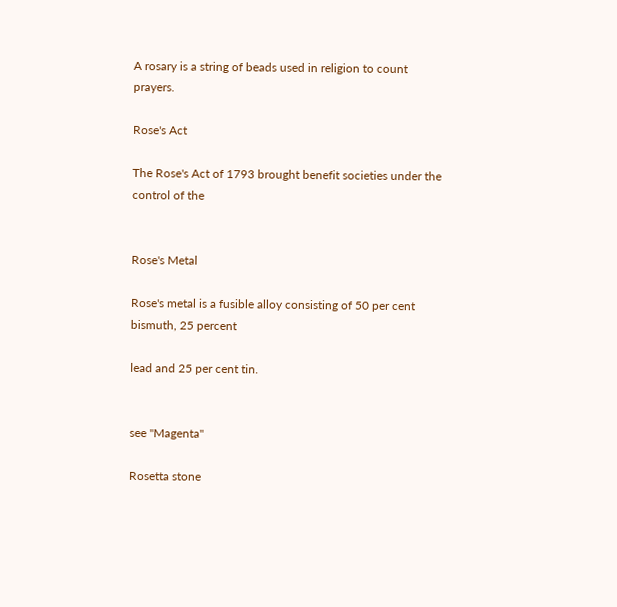A rosary is a string of beads used in religion to count prayers.

Rose's Act

The Rose's Act of 1793 brought benefit societies under the control of the


Rose's Metal

Rose's metal is a fusible alloy consisting of 50 per cent bismuth, 25 percent

lead and 25 per cent tin.


see "Magenta"

Rosetta stone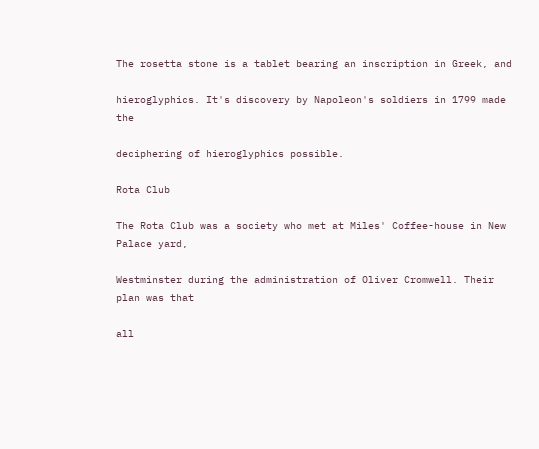The rosetta stone is a tablet bearing an inscription in Greek, and

hieroglyphics. It's discovery by Napoleon's soldiers in 1799 made the

deciphering of hieroglyphics possible.

Rota Club

The Rota Club was a society who met at Miles' Coffee-house in New Palace yard,

Westminster during the administration of Oliver Cromwell. Their plan was that

all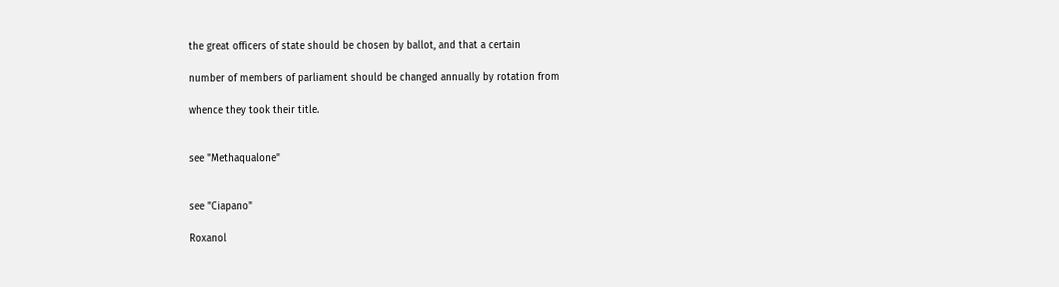the great officers of state should be chosen by ballot, and that a certain

number of members of parliament should be changed annually by rotation from

whence they took their title.


see "Methaqualone"


see "Ciapano"

Roxanol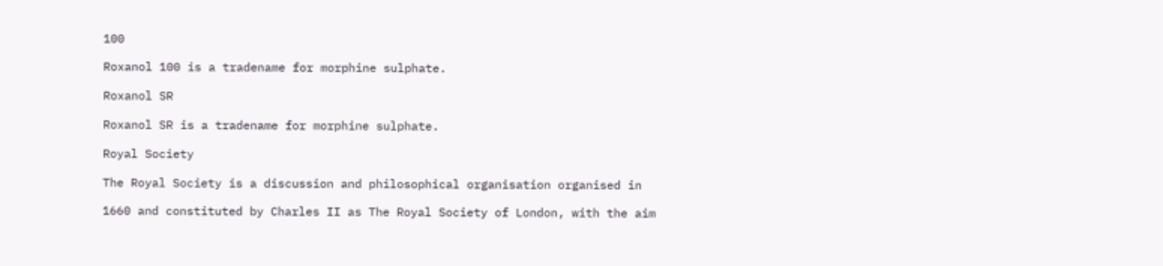100

Roxanol 100 is a tradename for morphine sulphate.

Roxanol SR

Roxanol SR is a tradename for morphine sulphate.

Royal Society

The Royal Society is a discussion and philosophical organisation organised in

1660 and constituted by Charles II as The Royal Society of London, with the aim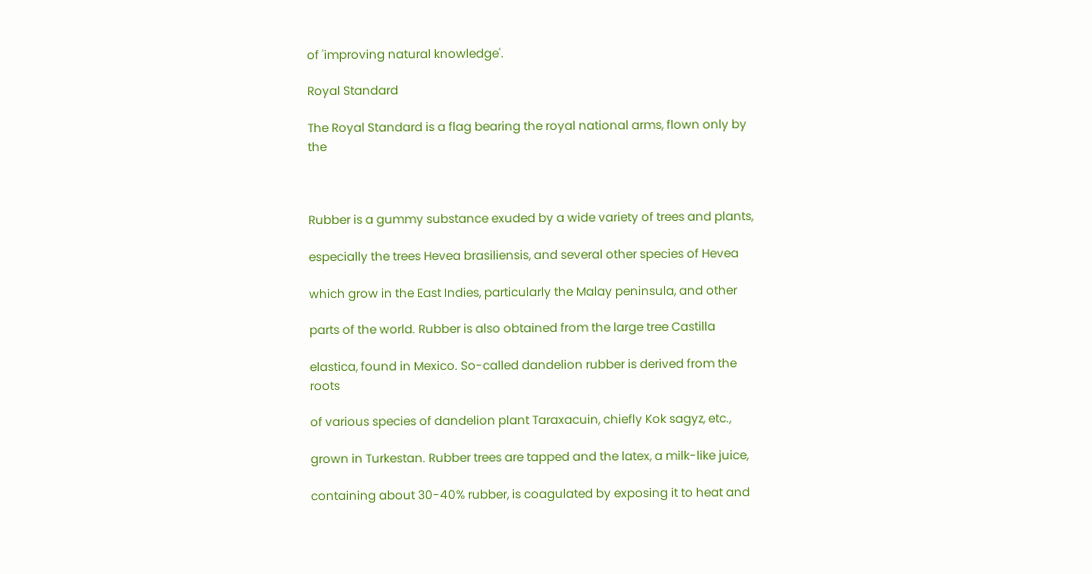of 'improving natural knowledge'.

Royal Standard

The Royal Standard is a flag bearing the royal national arms, flown only by the



Rubber is a gummy substance exuded by a wide variety of trees and plants,

especially the trees Hevea brasiliensis, and several other species of Hevea

which grow in the East Indies, particularly the Malay peninsula, and other

parts of the world. Rubber is also obtained from the large tree Castilla

elastica, found in Mexico. So-called dandelion rubber is derived from the roots

of various species of dandelion plant Taraxacuin, chiefly Kok sagyz, etc.,

grown in Turkestan. Rubber trees are tapped and the latex, a milk-like juice,

containing about 30-40% rubber, is coagulated by exposing it to heat and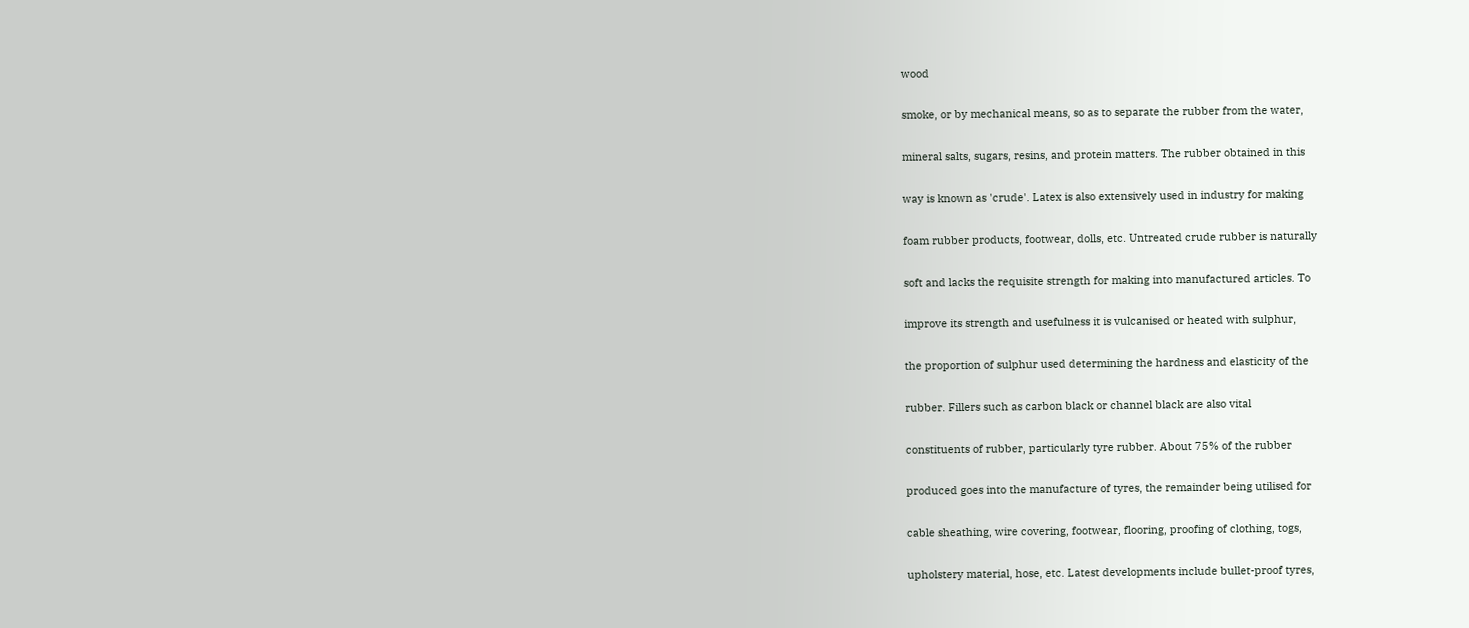wood

smoke, or by mechanical means, so as to separate the rubber from the water,

mineral salts, sugars, resins, and protein matters. The rubber obtained in this

way is known as 'crude'. Latex is also extensively used in industry for making

foam rubber products, footwear, dolls, etc. Untreated crude rubber is naturally

soft and lacks the requisite strength for making into manufactured articles. To

improve its strength and usefulness it is vulcanised or heated with sulphur,

the proportion of sulphur used determining the hardness and elasticity of the

rubber. Fillers such as carbon black or channel black are also vital

constituents of rubber, particularly tyre rubber. About 75% of the rubber

produced goes into the manufacture of tyres, the remainder being utilised for

cable sheathing, wire covering, footwear, flooring, proofing of clothing, togs,

upholstery material, hose, etc. Latest developments include bullet-proof tyres,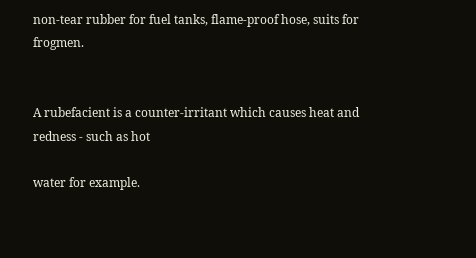non-tear rubber for fuel tanks, flame-proof hose, suits for frogmen.


A rubefacient is a counter-irritant which causes heat and redness - such as hot

water for example.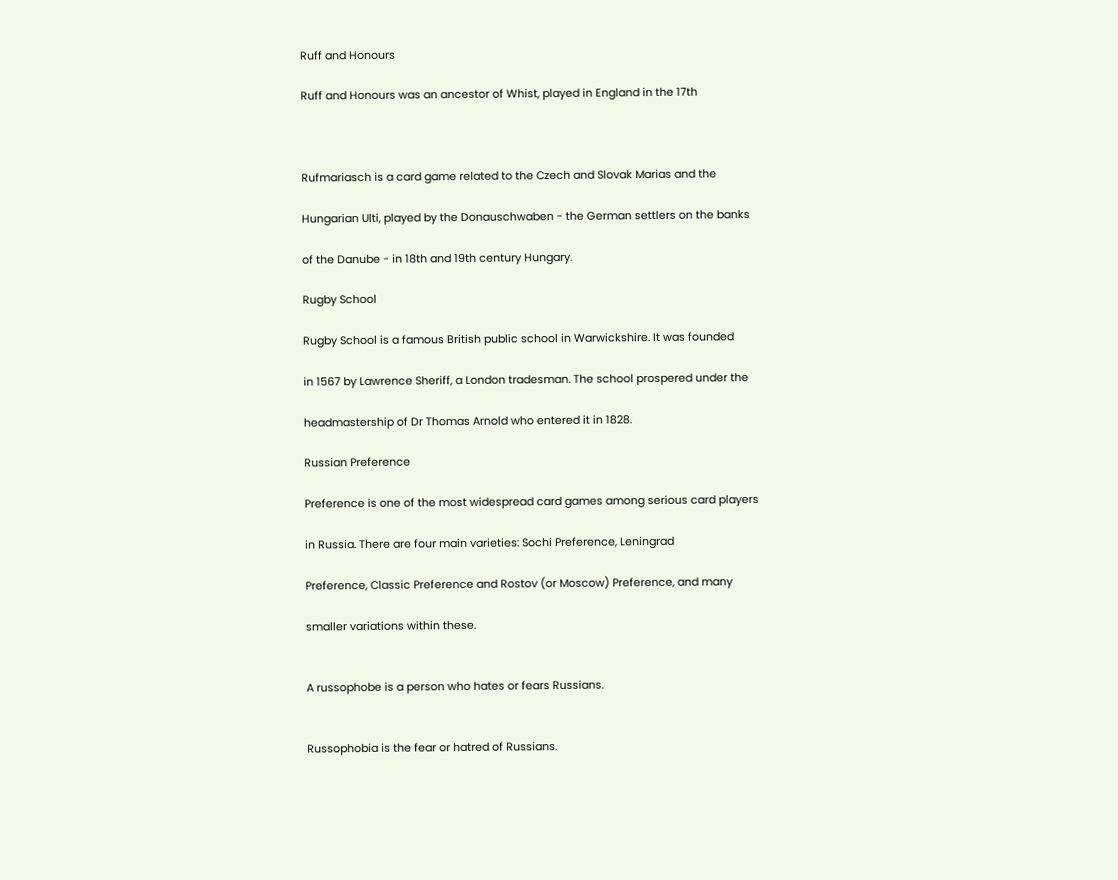Ruff and Honours

Ruff and Honours was an ancestor of Whist, played in England in the 17th



Rufmariasch is a card game related to the Czech and Slovak Marias and the

Hungarian Ulti, played by the Donauschwaben - the German settlers on the banks

of the Danube - in 18th and 19th century Hungary.

Rugby School

Rugby School is a famous British public school in Warwickshire. It was founded

in 1567 by Lawrence Sheriff, a London tradesman. The school prospered under the

headmastership of Dr Thomas Arnold who entered it in 1828.

Russian Preference

Preference is one of the most widespread card games among serious card players

in Russia. There are four main varieties: Sochi Preference, Leningrad

Preference, Classic Preference and Rostov (or Moscow) Preference, and many

smaller variations within these.


A russophobe is a person who hates or fears Russians.


Russophobia is the fear or hatred of Russians.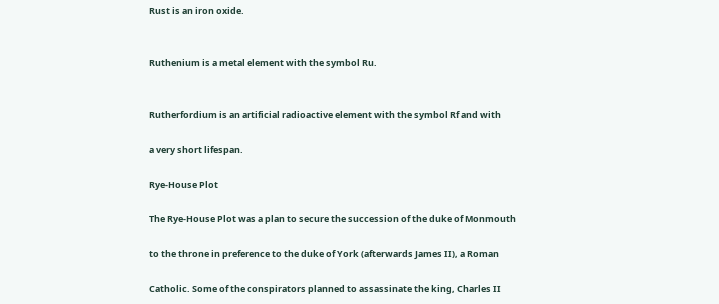Rust is an iron oxide.


Ruthenium is a metal element with the symbol Ru.


Rutherfordium is an artificial radioactive element with the symbol Rf and with

a very short lifespan.

Rye-House Plot

The Rye-House Plot was a plan to secure the succession of the duke of Monmouth

to the throne in preference to the duke of York (afterwards James II), a Roman

Catholic. Some of the conspirators planned to assassinate the king, Charles II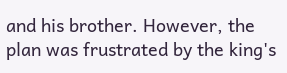and his brother. However, the plan was frustrated by the king's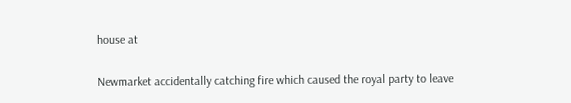house at

Newmarket accidentally catching fire which caused the royal party to leave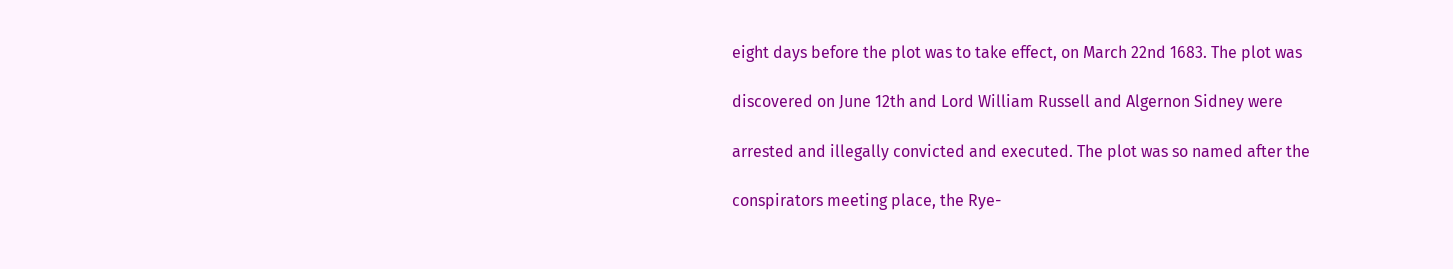eight days before the plot was to take effect, on March 22nd 1683. The plot was

discovered on June 12th and Lord William Russell and Algernon Sidney were

arrested and illegally convicted and executed. The plot was so named after the

conspirators meeting place, the Rye-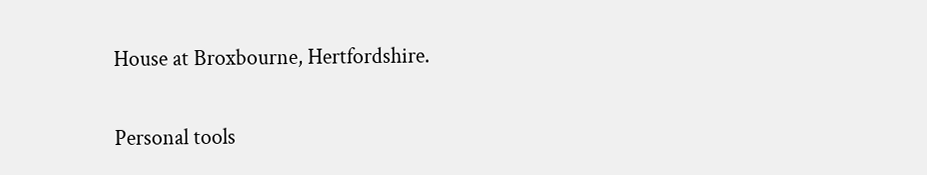House at Broxbourne, Hertfordshire.

Personal tools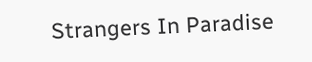Strangers In Paradise